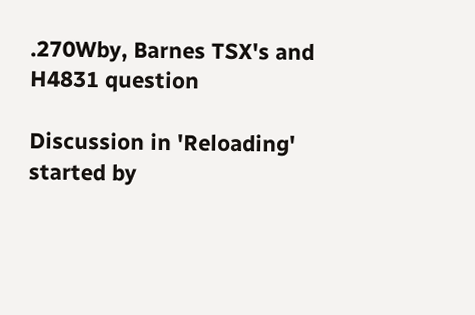.270Wby, Barnes TSX's and H4831 question

Discussion in 'Reloading' started by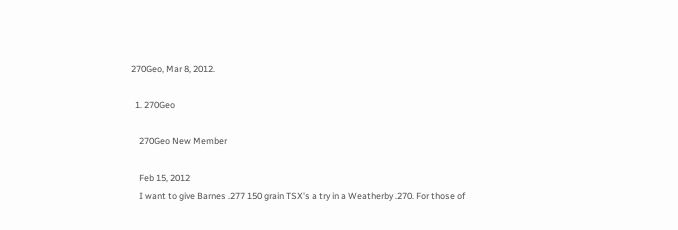270Geo, Mar 8, 2012.

  1. 270Geo

    270Geo New Member

    Feb 15, 2012
    I want to give Barnes .277 150 grain TSX's a try in a Weatherby .270. For those of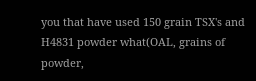you that have used 150 grain TSX's and H4831 powder what(OAL, grains of powder,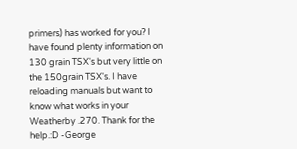primers) has worked for you? I have found plenty information on 130 grain TSX's but very little on the 150grain TSX's. I have reloading manuals but want to know what works in your Weatherby .270. Thank for the help.:D -George